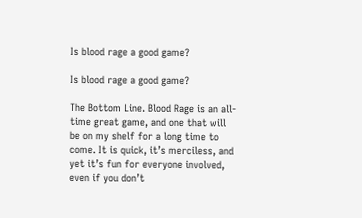Is blood rage a good game?

Is blood rage a good game?

The Bottom Line. Blood Rage is an all-time great game, and one that will be on my shelf for a long time to come. It is quick, it’s merciless, and yet it’s fun for everyone involved, even if you don’t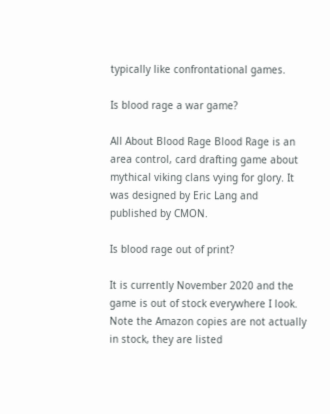typically like confrontational games.

Is blood rage a war game?

All About Blood Rage Blood Rage is an area control, card drafting game about mythical viking clans vying for glory. It was designed by Eric Lang and published by CMON.

Is blood rage out of print?

It is currently November 2020 and the game is out of stock everywhere I look. Note the Amazon copies are not actually in stock, they are listed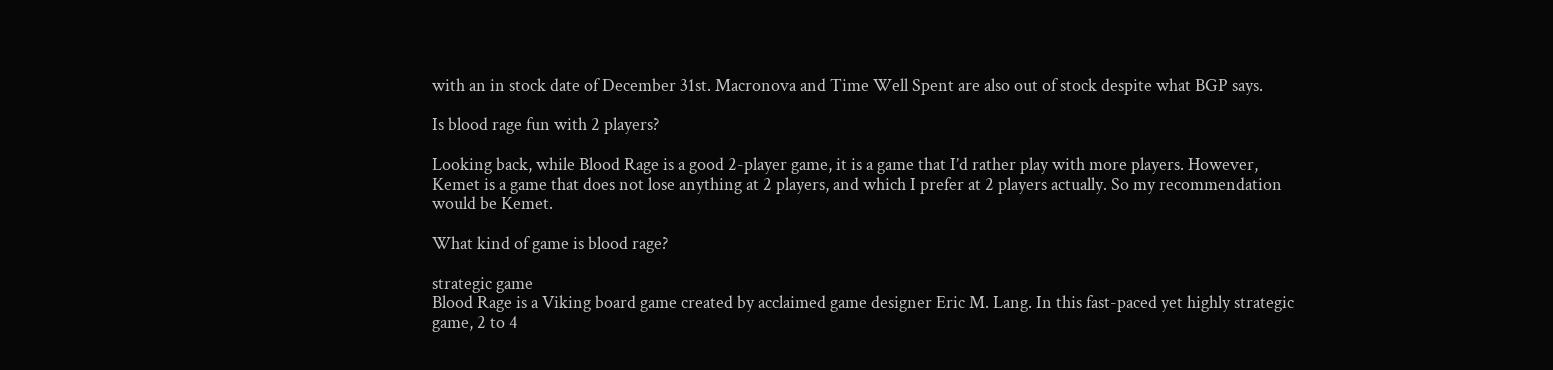with an in stock date of December 31st. Macronova and Time Well Spent are also out of stock despite what BGP says.

Is blood rage fun with 2 players?

Looking back, while Blood Rage is a good 2-player game, it is a game that I’d rather play with more players. However, Kemet is a game that does not lose anything at 2 players, and which I prefer at 2 players actually. So my recommendation would be Kemet.

What kind of game is blood rage?

strategic game
Blood Rage is a Viking board game created by acclaimed game designer Eric M. Lang. In this fast-paced yet highly strategic game, 2 to 4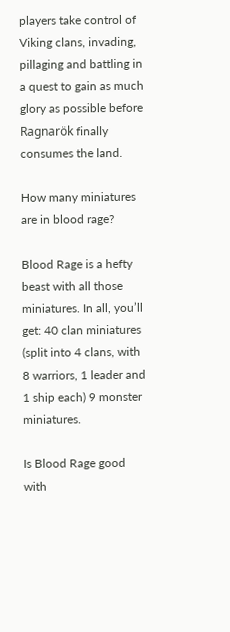players take control of Viking clans, invading, pillaging and battling in a quest to gain as much glory as possible before Ragnarök finally consumes the land.

How many miniatures are in blood rage?

Blood Rage is a hefty beast with all those miniatures. In all, you’ll get: 40 clan miniatures (split into 4 clans, with 8 warriors, 1 leader and 1 ship each) 9 monster miniatures.

Is Blood Rage good with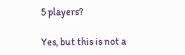5 players?

Yes, but this is not a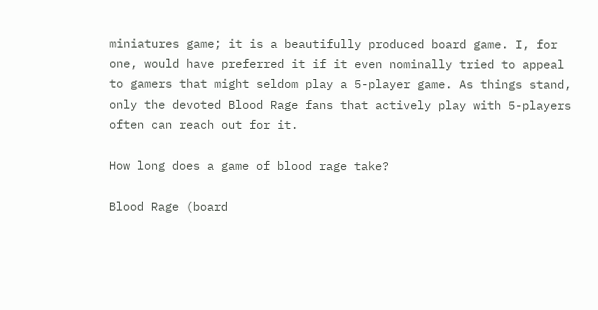miniatures game; it is a beautifully produced board game. I, for one, would have preferred it if it even nominally tried to appeal to gamers that might seldom play a 5-player game. As things stand, only the devoted Blood Rage fans that actively play with 5-players often can reach out for it.

How long does a game of blood rage take?

Blood Rage (board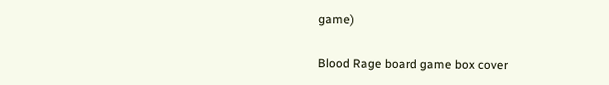game)

Blood Rage board game box cover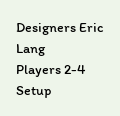Designers Eric Lang
Players 2-4
Setup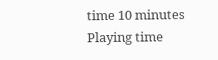time 10 minutes
Playing time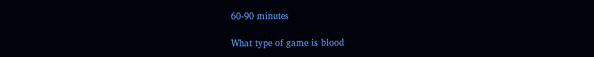60-90 minutes

What type of game is blood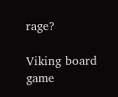rage?

Viking board game